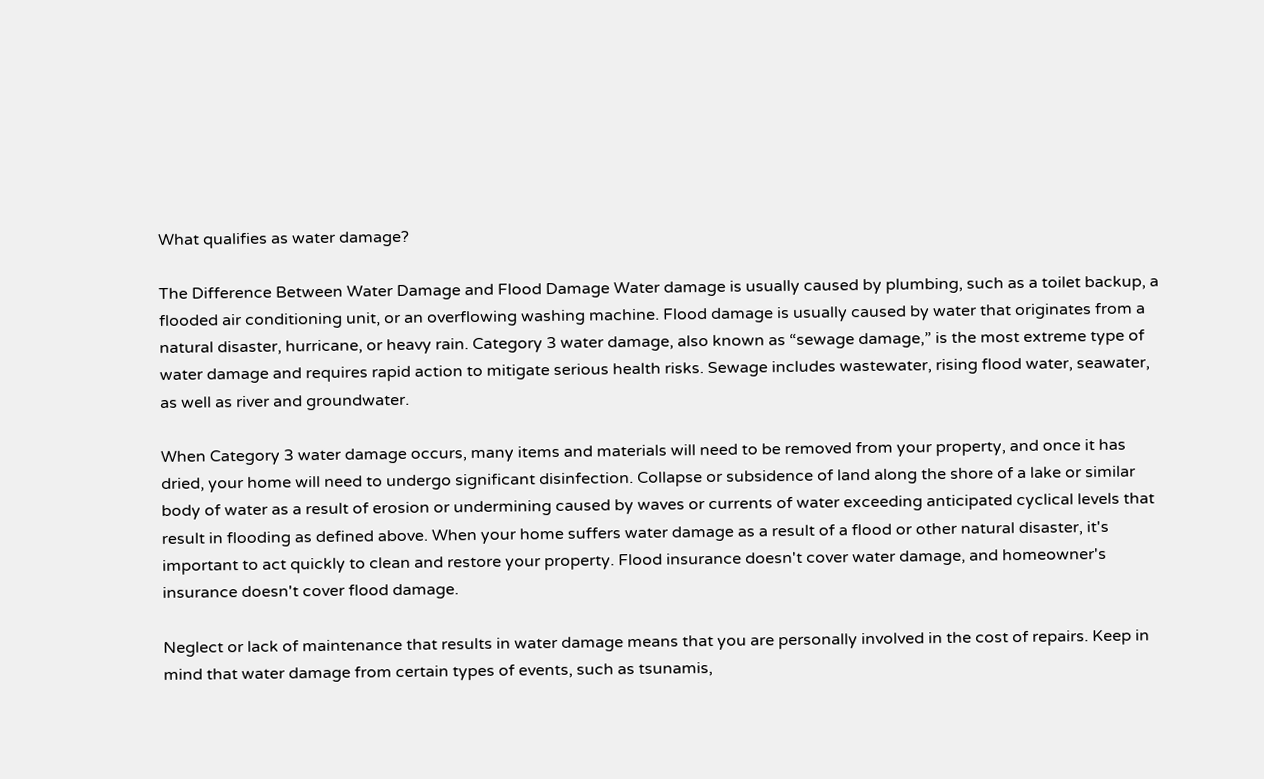What qualifies as water damage?

The Difference Between Water Damage and Flood Damage Water damage is usually caused by plumbing, such as a toilet backup, a flooded air conditioning unit, or an overflowing washing machine. Flood damage is usually caused by water that originates from a natural disaster, hurricane, or heavy rain. Category 3 water damage, also known as “sewage damage,” is the most extreme type of water damage and requires rapid action to mitigate serious health risks. Sewage includes wastewater, rising flood water, seawater, as well as river and groundwater.

When Category 3 water damage occurs, many items and materials will need to be removed from your property, and once it has dried, your home will need to undergo significant disinfection. Collapse or subsidence of land along the shore of a lake or similar body of water as a result of erosion or undermining caused by waves or currents of water exceeding anticipated cyclical levels that result in flooding as defined above. When your home suffers water damage as a result of a flood or other natural disaster, it's important to act quickly to clean and restore your property. Flood insurance doesn't cover water damage, and homeowner's insurance doesn't cover flood damage.

Neglect or lack of maintenance that results in water damage means that you are personally involved in the cost of repairs. Keep in mind that water damage from certain types of events, such as tsunamis,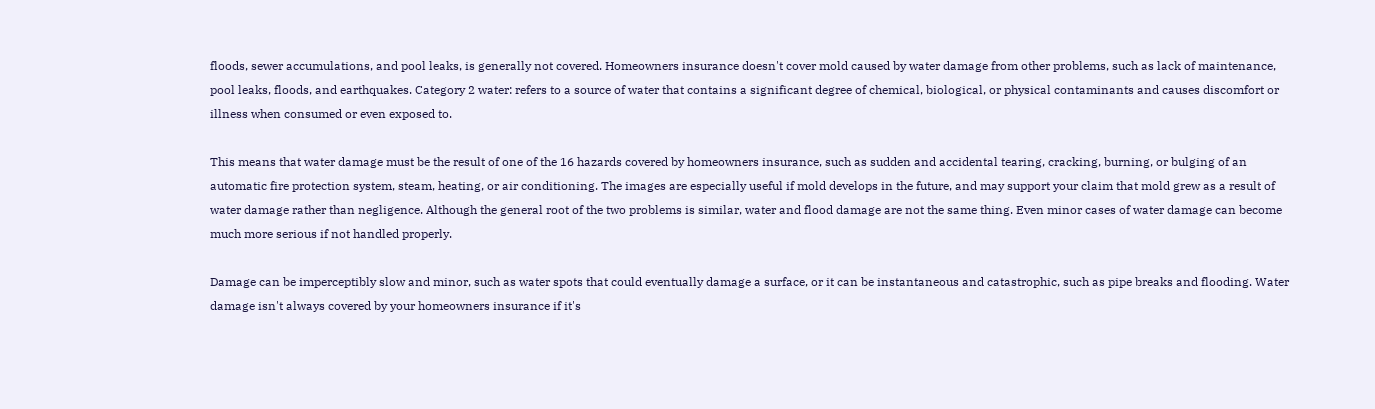floods, sewer accumulations, and pool leaks, is generally not covered. Homeowners insurance doesn't cover mold caused by water damage from other problems, such as lack of maintenance, pool leaks, floods, and earthquakes. Category 2 water: refers to a source of water that contains a significant degree of chemical, biological, or physical contaminants and causes discomfort or illness when consumed or even exposed to.

This means that water damage must be the result of one of the 16 hazards covered by homeowners insurance, such as sudden and accidental tearing, cracking, burning, or bulging of an automatic fire protection system, steam, heating, or air conditioning. The images are especially useful if mold develops in the future, and may support your claim that mold grew as a result of water damage rather than negligence. Although the general root of the two problems is similar, water and flood damage are not the same thing. Even minor cases of water damage can become much more serious if not handled properly.

Damage can be imperceptibly slow and minor, such as water spots that could eventually damage a surface, or it can be instantaneous and catastrophic, such as pipe breaks and flooding. Water damage isn't always covered by your homeowners insurance if it's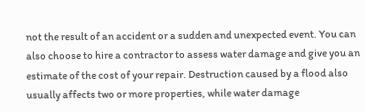not the result of an accident or a sudden and unexpected event. You can also choose to hire a contractor to assess water damage and give you an estimate of the cost of your repair. Destruction caused by a flood also usually affects two or more properties, while water damage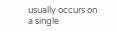usually occurs on a single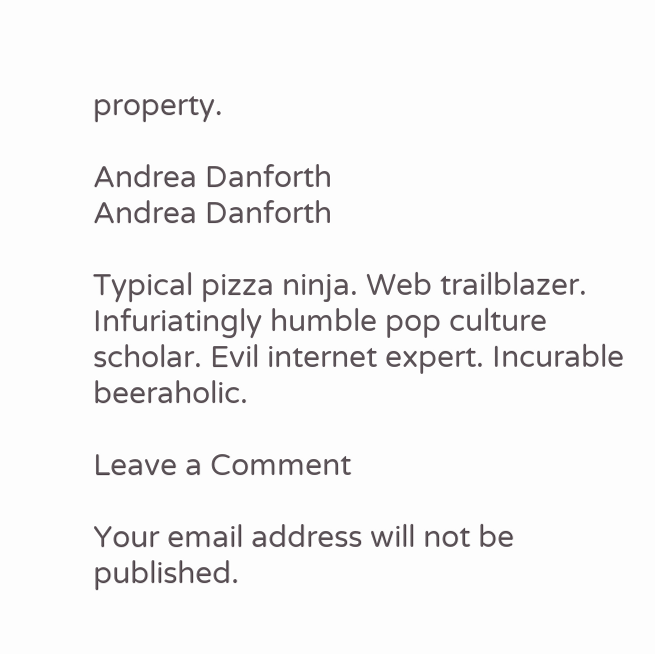property.

Andrea Danforth
Andrea Danforth

Typical pizza ninja. Web trailblazer. Infuriatingly humble pop culture scholar. Evil internet expert. Incurable beeraholic.

Leave a Comment

Your email address will not be published.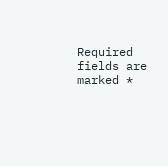Required fields are marked *